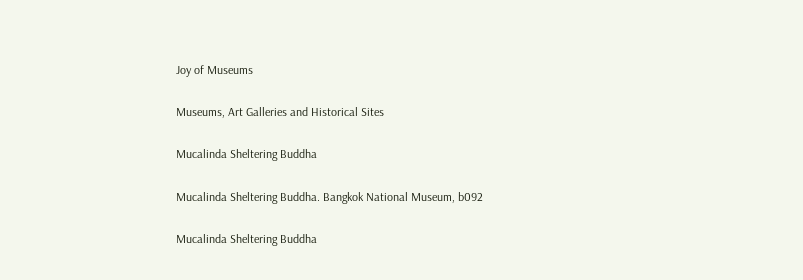Joy of Museums

Museums, Art Galleries and Historical Sites

Mucalinda Sheltering Buddha

Mucalinda Sheltering Buddha. Bangkok National Museum, b092

Mucalinda Sheltering Buddha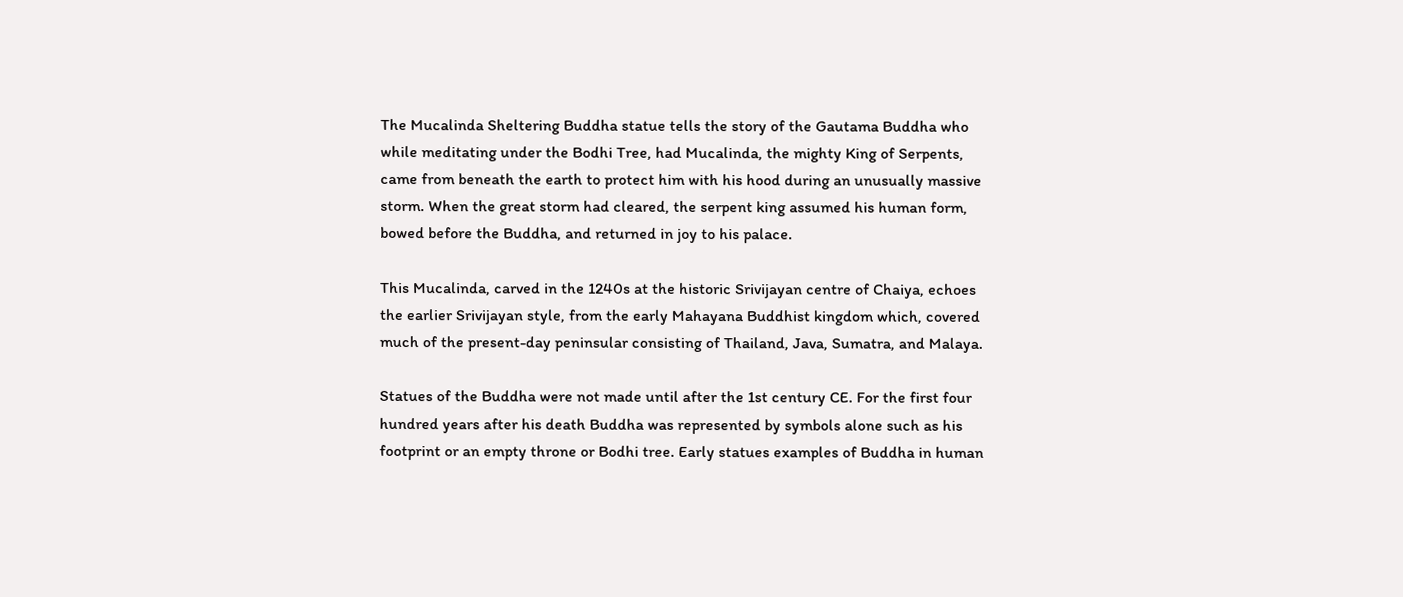The Mucalinda Sheltering Buddha statue tells the story of the Gautama Buddha who while meditating under the Bodhi Tree, had Mucalinda, the mighty King of Serpents, came from beneath the earth to protect him with his hood during an unusually massive storm. When the great storm had cleared, the serpent king assumed his human form, bowed before the Buddha, and returned in joy to his palace.

This Mucalinda, carved in the 1240s at the historic Srivijayan centre of Chaiya, echoes the earlier Srivijayan style, from the early Mahayana Buddhist kingdom which, covered much of the present-day peninsular consisting of Thailand, Java, Sumatra, and Malaya.

Statues of the Buddha were not made until after the 1st century CE. For the first four hundred years after his death Buddha was represented by symbols alone such as his footprint or an empty throne or Bodhi tree. Early statues examples of Buddha in human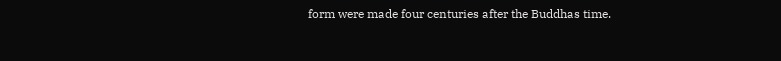form were made four centuries after the Buddhas time.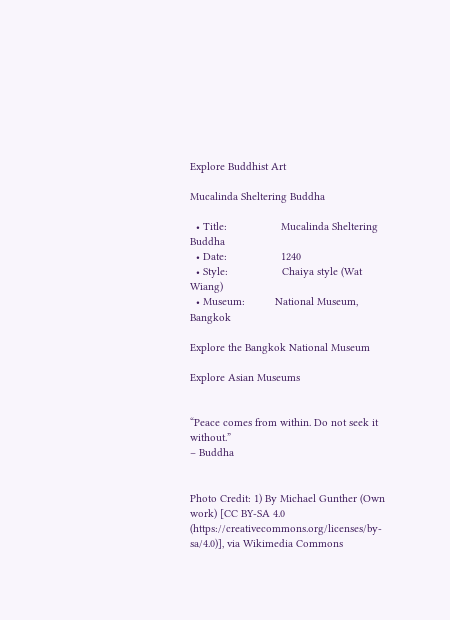Explore Buddhist Art

Mucalinda Sheltering Buddha

  • Title:                  Mucalinda Sheltering Buddha
  • Date:                  1240
  • Style:                  Chaiya style (Wat Wiang)
  • Museum:          National Museum, Bangkok

Explore the Bangkok National Museum

Explore Asian Museums


“Peace comes from within. Do not seek it without.”
– Buddha


Photo Credit: 1) By Michael Gunther (Own work) [CC BY-SA 4.0 (https://creativecommons.org/licenses/by-sa/4.0)], via Wikimedia Commons